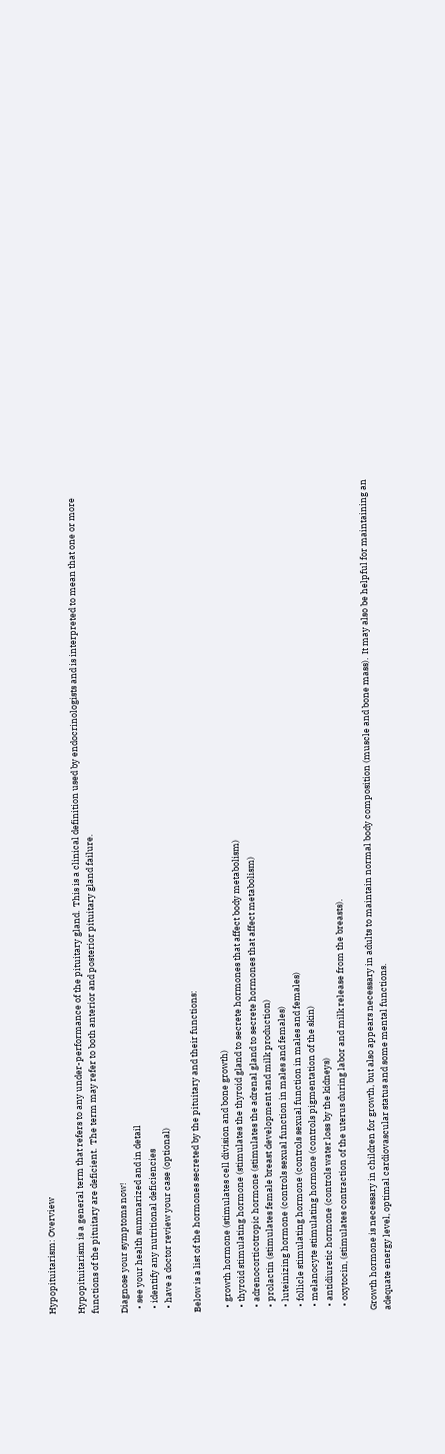Hypopituitarism: Overview

Hypopituitarism is a general term that refers to any under-performance of the pituitary gland.  This is a clinical definition used by endocrinologists and is interpreted to mean that one or more functions of the pituitary are deficient.  The term may refer to both anterior and posterior pituitary gland failure.

Diagnose your symptoms now!
  • see your health summarized and in detail
  • identify any nutritional deficiencies
  • have a doctor review your case (optional)

Below is a list of the hormones secreted by the pituitary and their functions:

  • growth hormone (stimulates cell division and bone growth)
  • thyroid stimulating hormone (stimulates the thyroid gland to secrete hormones that affect body metabolism)
  • adrenocorticotropic hormone (stimulates the adrenal gland to secrete hormones that affect metabolism)
  • prolactin (stimulates female breast development and milk production)
  • luteinizing hormone (controls sexual function in males and females)
  • follicle stimulating hormone (controls sexual function in males and females)
  • melanocyte stimulating hormone (controls pigmentation of the skin)
  • antidiuretic hormone (controls water loss by the kidneys)
  • oxytocin, (stimulates contraction of the uterus during labor and milk release from the breasts).

Growth hormone is necessary in children for growth, but also appears necessary in adults to maintain normal body composition (muscle and bone mass).  It may also be helpful for maintaining an adequate energy level, optimal cardiovascular status and some mental functions.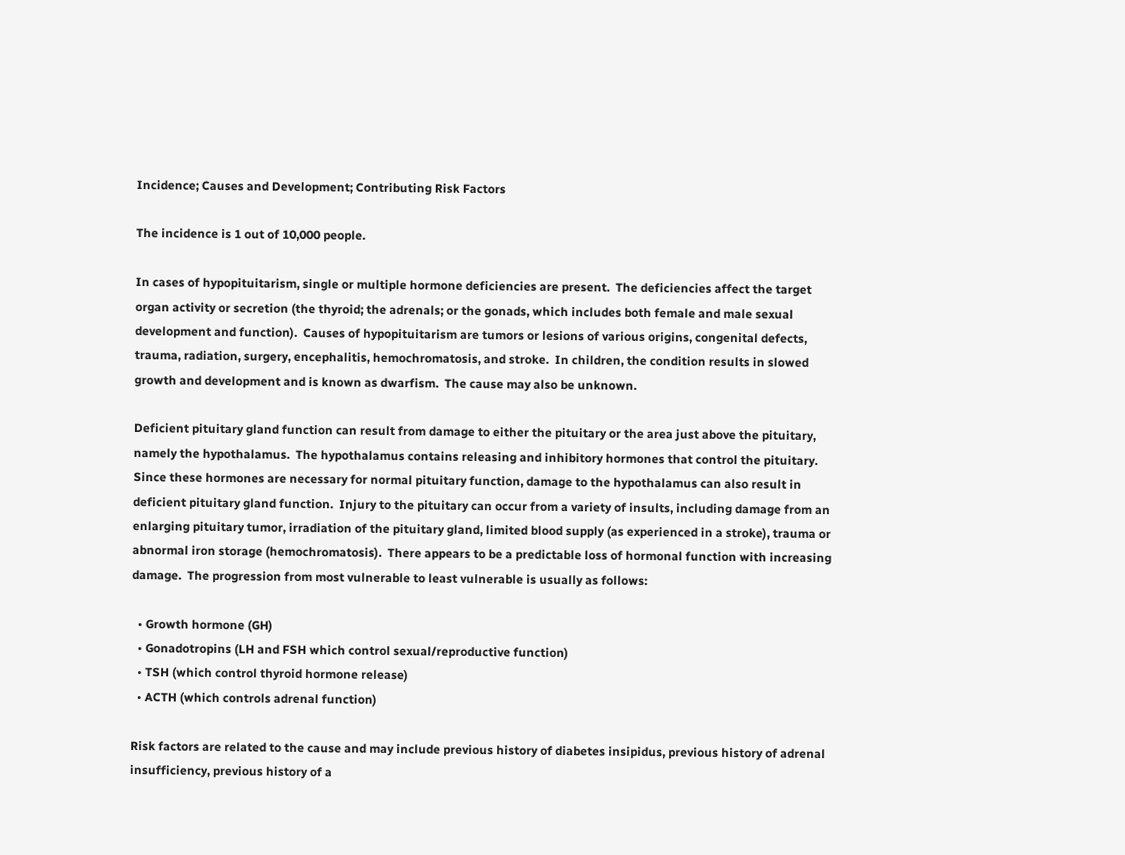Incidence; Causes and Development; Contributing Risk Factors

The incidence is 1 out of 10,000 people.

In cases of hypopituitarism, single or multiple hormone deficiencies are present.  The deficiencies affect the target organ activity or secretion (the thyroid; the adrenals; or the gonads, which includes both female and male sexual development and function).  Causes of hypopituitarism are tumors or lesions of various origins, congenital defects, trauma, radiation, surgery, encephalitis, hemochromatosis, and stroke.  In children, the condition results in slowed growth and development and is known as dwarfism.  The cause may also be unknown.

Deficient pituitary gland function can result from damage to either the pituitary or the area just above the pituitary, namely the hypothalamus.  The hypothalamus contains releasing and inhibitory hormones that control the pituitary.  Since these hormones are necessary for normal pituitary function, damage to the hypothalamus can also result in deficient pituitary gland function.  Injury to the pituitary can occur from a variety of insults, including damage from an enlarging pituitary tumor, irradiation of the pituitary gland, limited blood supply (as experienced in a stroke), trauma or abnormal iron storage (hemochromatosis).  There appears to be a predictable loss of hormonal function with increasing damage.  The progression from most vulnerable to least vulnerable is usually as follows:

  • Growth hormone (GH)
  • Gonadotropins (LH and FSH which control sexual/reproductive function)
  • TSH (which control thyroid hormone release)
  • ACTH (which controls adrenal function)

Risk factors are related to the cause and may include previous history of diabetes insipidus, previous history of adrenal insufficiency, previous history of a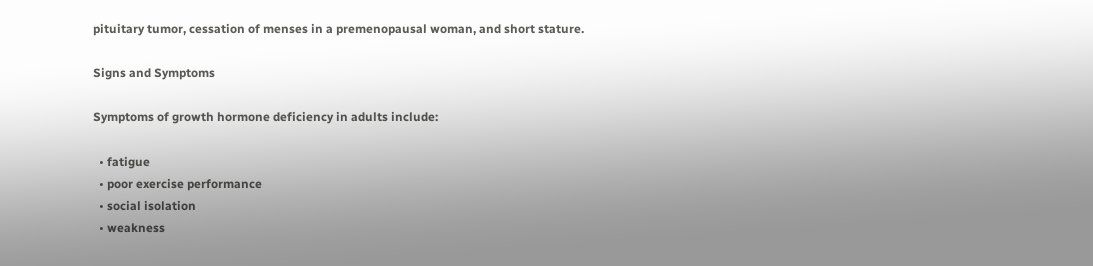pituitary tumor, cessation of menses in a premenopausal woman, and short stature.

Signs and Symptoms

Symptoms of growth hormone deficiency in adults include:

  • fatigue
  • poor exercise performance
  • social isolation
  • weakness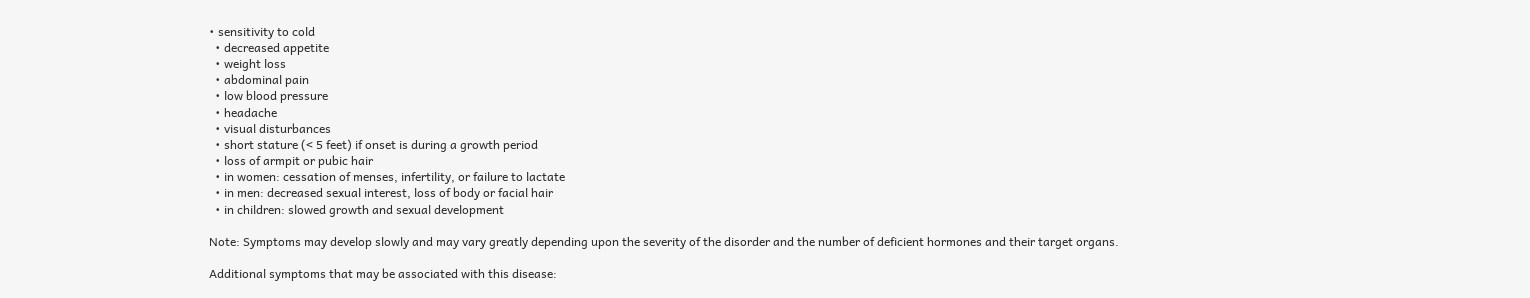• sensitivity to cold
  • decreased appetite
  • weight loss
  • abdominal pain
  • low blood pressure
  • headache
  • visual disturbances
  • short stature (< 5 feet) if onset is during a growth period
  • loss of armpit or pubic hair
  • in women: cessation of menses, infertility, or failure to lactate
  • in men: decreased sexual interest, loss of body or facial hair
  • in children: slowed growth and sexual development

Note: Symptoms may develop slowly and may vary greatly depending upon the severity of the disorder and the number of deficient hormones and their target organs.

Additional symptoms that may be associated with this disease: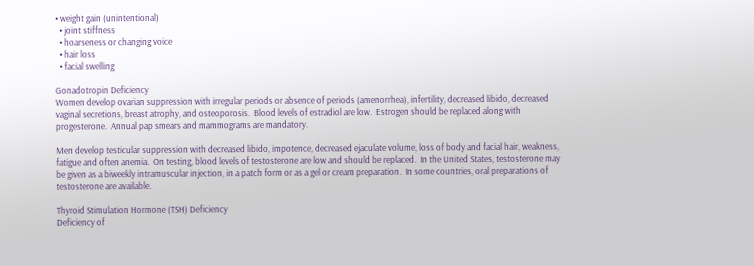• weight gain (unintentional)
  • joint stiffness
  • hoarseness or changing voice
  • hair loss
  • facial swelling

Gonadotropin Deficiency
Women develop ovarian suppression with irregular periods or absence of periods (amenorrhea), infertility, decreased libido, decreased vaginal secretions, breast atrophy, and osteoporosis.  Blood levels of estradiol are low.  Estrogen should be replaced along with progesterone.  Annual pap smears and mammograms are mandatory.

Men develop testicular suppression with decreased libido, impotence, decreased ejaculate volume, loss of body and facial hair, weakness, fatigue and often anemia.  On testing, blood levels of testosterone are low and should be replaced.  In the United States, testosterone may be given as a biweekly intramuscular injection, in a patch form or as a gel or cream preparation.  In some countries, oral preparations of testosterone are available.

Thyroid Stimulation Hormone (TSH) Deficiency
Deficiency of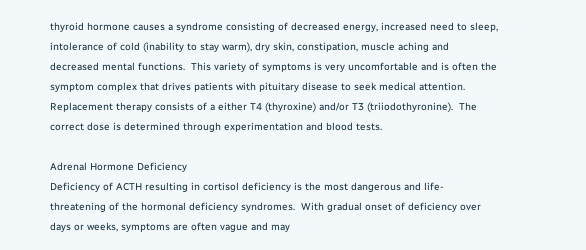thyroid hormone causes a syndrome consisting of decreased energy, increased need to sleep, intolerance of cold (inability to stay warm), dry skin, constipation, muscle aching and decreased mental functions.  This variety of symptoms is very uncomfortable and is often the symptom complex that drives patients with pituitary disease to seek medical attention.  Replacement therapy consists of a either T4 (thyroxine) and/or T3 (triiodothyronine).  The correct dose is determined through experimentation and blood tests.

Adrenal Hormone Deficiency
Deficiency of ACTH resulting in cortisol deficiency is the most dangerous and life-threatening of the hormonal deficiency syndromes.  With gradual onset of deficiency over days or weeks, symptoms are often vague and may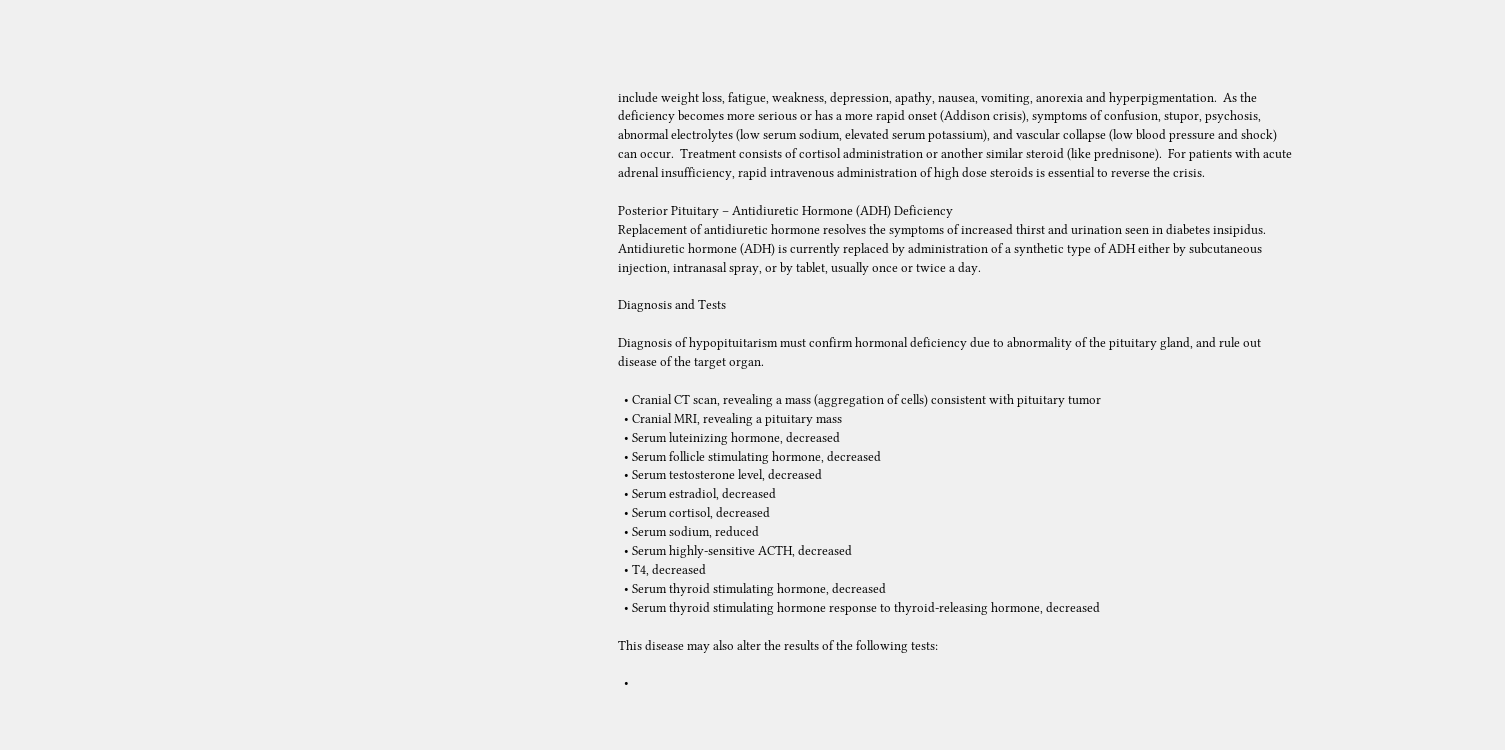include weight loss, fatigue, weakness, depression, apathy, nausea, vomiting, anorexia and hyperpigmentation.  As the deficiency becomes more serious or has a more rapid onset (Addison crisis), symptoms of confusion, stupor, psychosis, abnormal electrolytes (low serum sodium, elevated serum potassium), and vascular collapse (low blood pressure and shock) can occur.  Treatment consists of cortisol administration or another similar steroid (like prednisone).  For patients with acute adrenal insufficiency, rapid intravenous administration of high dose steroids is essential to reverse the crisis.

Posterior Pituitary – Antidiuretic Hormone (ADH) Deficiency
Replacement of antidiuretic hormone resolves the symptoms of increased thirst and urination seen in diabetes insipidus.  Antidiuretic hormone (ADH) is currently replaced by administration of a synthetic type of ADH either by subcutaneous injection, intranasal spray, or by tablet, usually once or twice a day.

Diagnosis and Tests

Diagnosis of hypopituitarism must confirm hormonal deficiency due to abnormality of the pituitary gland, and rule out disease of the target organ.

  • Cranial CT scan, revealing a mass (aggregation of cells) consistent with pituitary tumor
  • Cranial MRI, revealing a pituitary mass
  • Serum luteinizing hormone, decreased
  • Serum follicle stimulating hormone, decreased
  • Serum testosterone level, decreased
  • Serum estradiol, decreased
  • Serum cortisol, decreased
  • Serum sodium, reduced
  • Serum highly-sensitive ACTH, decreased
  • T4, decreased
  • Serum thyroid stimulating hormone, decreased
  • Serum thyroid stimulating hormone response to thyroid-releasing hormone, decreased

This disease may also alter the results of the following tests:

  •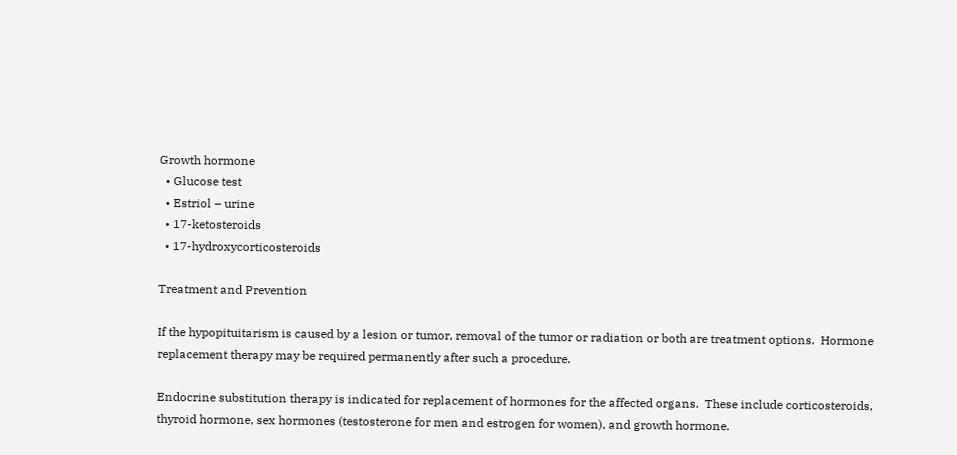Growth hormone
  • Glucose test
  • Estriol – urine
  • 17-ketosteroids
  • 17-hydroxycorticosteroids

Treatment and Prevention

If the hypopituitarism is caused by a lesion or tumor, removal of the tumor or radiation or both are treatment options.  Hormone replacement therapy may be required permanently after such a procedure.

Endocrine substitution therapy is indicated for replacement of hormones for the affected organs.  These include corticosteroids, thyroid hormone, sex hormones (testosterone for men and estrogen for women), and growth hormone.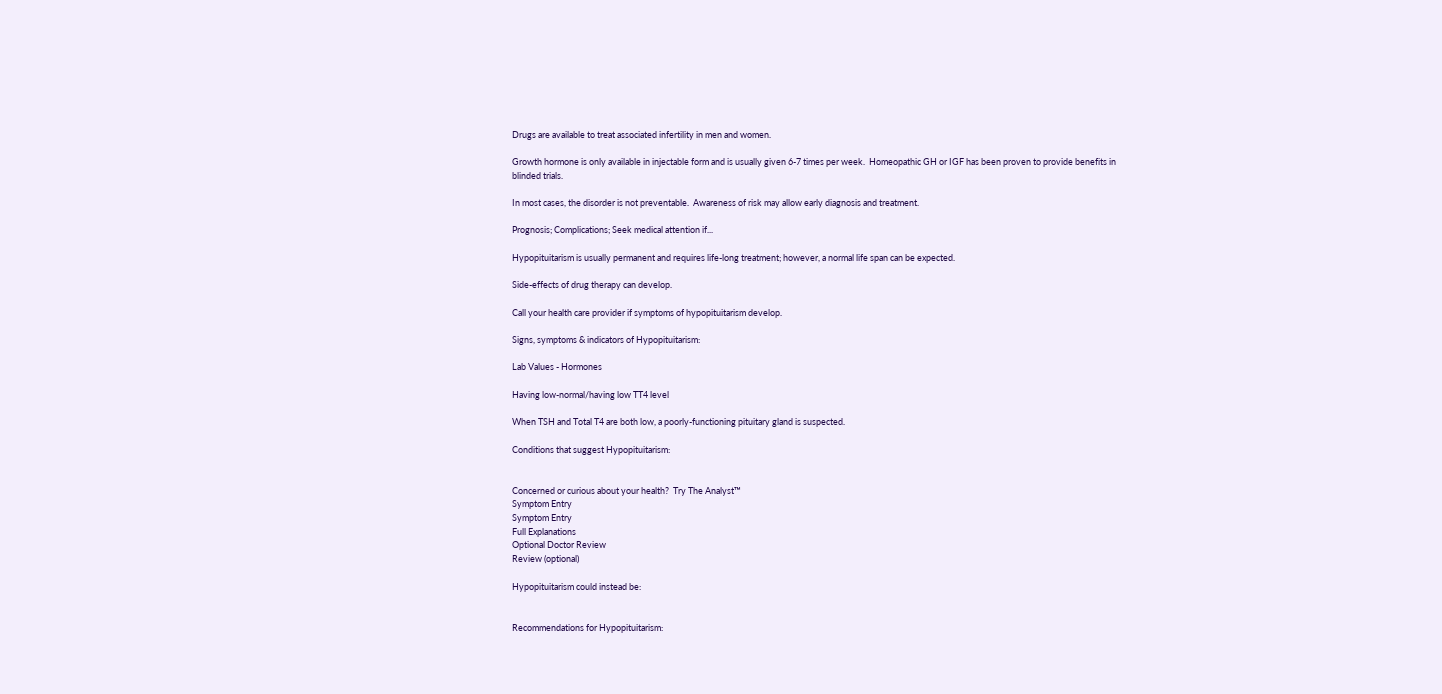Drugs are available to treat associated infertility in men and women.

Growth hormone is only available in injectable form and is usually given 6-7 times per week.  Homeopathic GH or IGF has been proven to provide benefits in blinded trials.

In most cases, the disorder is not preventable.  Awareness of risk may allow early diagnosis and treatment.

Prognosis; Complications; Seek medical attention if...

Hypopituitarism is usually permanent and requires life-long treatment; however, a normal life span can be expected.

Side-effects of drug therapy can develop.

Call your health care provider if symptoms of hypopituitarism develop.

Signs, symptoms & indicators of Hypopituitarism:

Lab Values - Hormones

Having low-normal/having low TT4 level

When TSH and Total T4 are both low, a poorly-functioning pituitary gland is suspected.

Conditions that suggest Hypopituitarism:


Concerned or curious about your health?  Try The Analyst™
Symptom Entry
Symptom Entry
Full Explanations
Optional Doctor Review
Review (optional)

Hypopituitarism could instead be:


Recommendations for Hypopituitarism: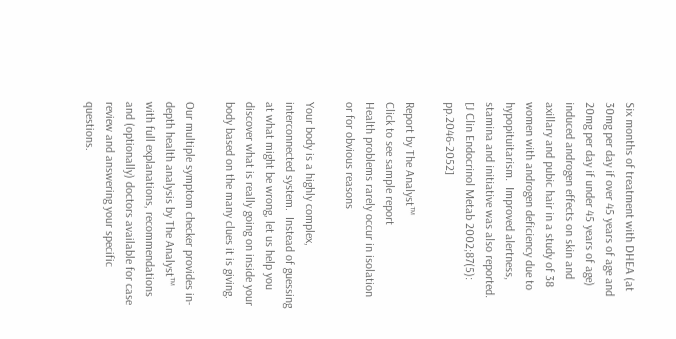Six months of treatment with DHEA (at 30mg per day if over 45 years of age and 20mg per day if under 45 years of age) induced androgen effects on skin and axillary and pubic hair in a study of 38 women with androgen deficiency due to hypopituitarism.  Improved alertness, stamina and initiative was also reported. [J Clin Endocrinol Metab 2002;87(5): pp.2046-2052]

Report by The Analyst™
Click to see sample report
Health problems rarely occur in isolation or for obvious reasons

Your body is a highly complex, interconnected system.  Instead of guessing at what might be wrong, let us help you discover what is really going on inside your body based on the many clues it is giving.

Our multiple symptom checker provides in-depth health analysis by The Analyst™ with full explanations, recommendations and (optionally) doctors available for case review and answering your specific questions.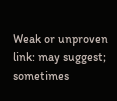Weak or unproven link: may suggest; sometimes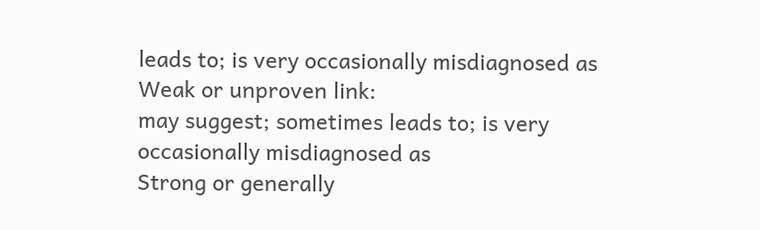leads to; is very occasionally misdiagnosed as
Weak or unproven link:
may suggest; sometimes leads to; is very occasionally misdiagnosed as
Strong or generally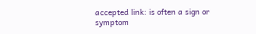accepted link: is often a sign or symptom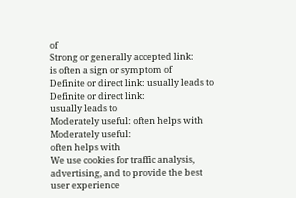of
Strong or generally accepted link:
is often a sign or symptom of
Definite or direct link: usually leads to
Definite or direct link:
usually leads to
Moderately useful: often helps with
Moderately useful:
often helps with
We use cookies for traffic analysis, advertising, and to provide the best user experience